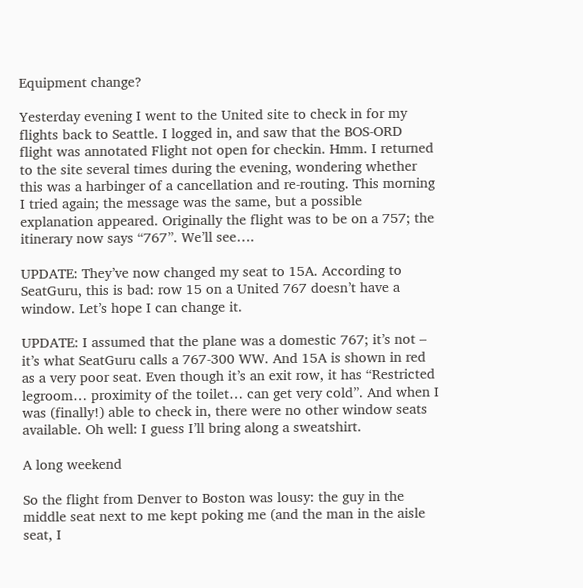Equipment change?

Yesterday evening I went to the United site to check in for my flights back to Seattle. I logged in, and saw that the BOS-ORD flight was annotated Flight not open for checkin. Hmm. I returned to the site several times during the evening, wondering whether this was a harbinger of a cancellation and re-routing. This morning I tried again; the message was the same, but a possible explanation appeared. Originally the flight was to be on a 757; the itinerary now says “767”. We’ll see….

UPDATE: They’ve now changed my seat to 15A. According to SeatGuru, this is bad: row 15 on a United 767 doesn’t have a window. Let’s hope I can change it.

UPDATE: I assumed that the plane was a domestic 767; it’s not – it’s what SeatGuru calls a 767-300 WW. And 15A is shown in red as a very poor seat. Even though it’s an exit row, it has “Restricted legroom… proximity of the toilet… can get very cold”. And when I was (finally!) able to check in, there were no other window seats available. Oh well: I guess I’ll bring along a sweatshirt.

A long weekend

So the flight from Denver to Boston was lousy: the guy in the middle seat next to me kept poking me (and the man in the aisle seat, I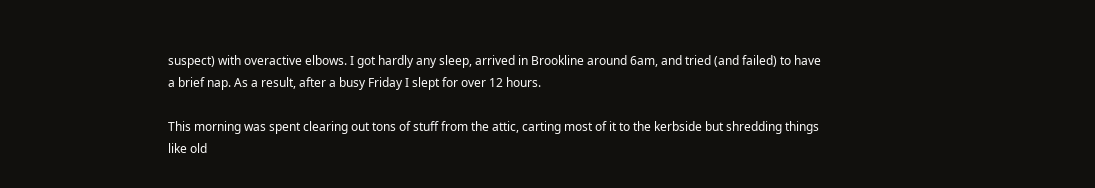suspect) with overactive elbows. I got hardly any sleep, arrived in Brookline around 6am, and tried (and failed) to have a brief nap. As a result, after a busy Friday I slept for over 12 hours.

This morning was spent clearing out tons of stuff from the attic, carting most of it to the kerbside but shredding things like old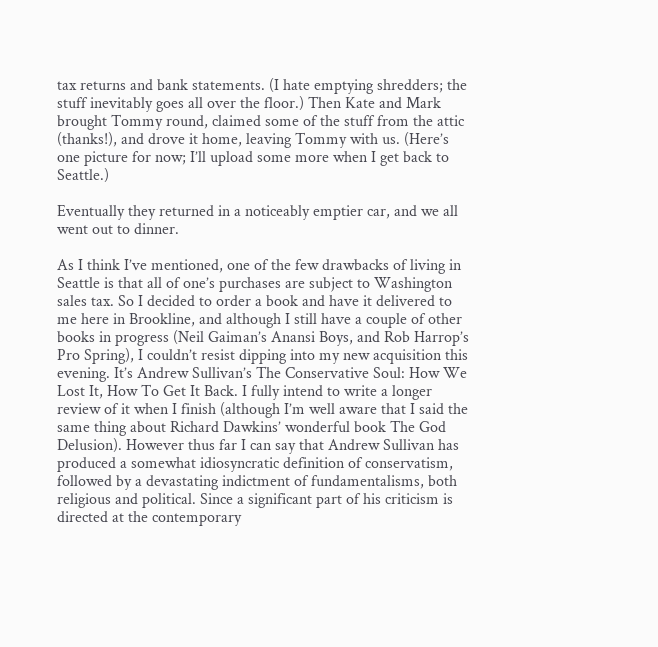tax returns and bank statements. (I hate emptying shredders; the stuff inevitably goes all over the floor.) Then Kate and Mark brought Tommy round, claimed some of the stuff from the attic (thanks!), and drove it home, leaving Tommy with us. (Here’s one picture for now; I’ll upload some more when I get back to Seattle.)

Eventually they returned in a noticeably emptier car, and we all went out to dinner.

As I think I’ve mentioned, one of the few drawbacks of living in Seattle is that all of one’s purchases are subject to Washington sales tax. So I decided to order a book and have it delivered to me here in Brookline, and although I still have a couple of other books in progress (Neil Gaiman’s Anansi Boys, and Rob Harrop’s Pro Spring), I couldn’t resist dipping into my new acquisition this evening. It’s Andrew Sullivan’s The Conservative Soul: How We Lost It, How To Get It Back. I fully intend to write a longer review of it when I finish (although I’m well aware that I said the same thing about Richard Dawkins’ wonderful book The God Delusion). However thus far I can say that Andrew Sullivan has produced a somewhat idiosyncratic definition of conservatism, followed by a devastating indictment of fundamentalisms, both religious and political. Since a significant part of his criticism is directed at the contemporary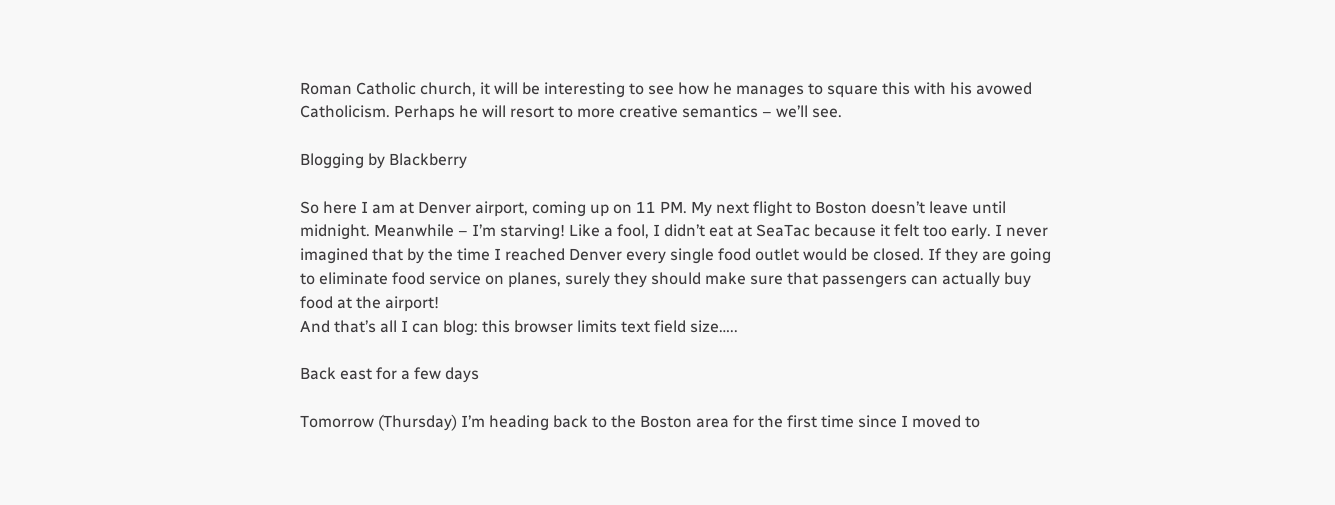Roman Catholic church, it will be interesting to see how he manages to square this with his avowed Catholicism. Perhaps he will resort to more creative semantics – we’ll see.

Blogging by Blackberry

So here I am at Denver airport, coming up on 11 PM. My next flight to Boston doesn’t leave until midnight. Meanwhile – I’m starving! Like a fool, I didn’t eat at SeaTac because it felt too early. I never imagined that by the time I reached Denver every single food outlet would be closed. If they are going to eliminate food service on planes, surely they should make sure that passengers can actually buy food at the airport!
And that’s all I can blog: this browser limits text field size…..

Back east for a few days

Tomorrow (Thursday) I’m heading back to the Boston area for the first time since I moved to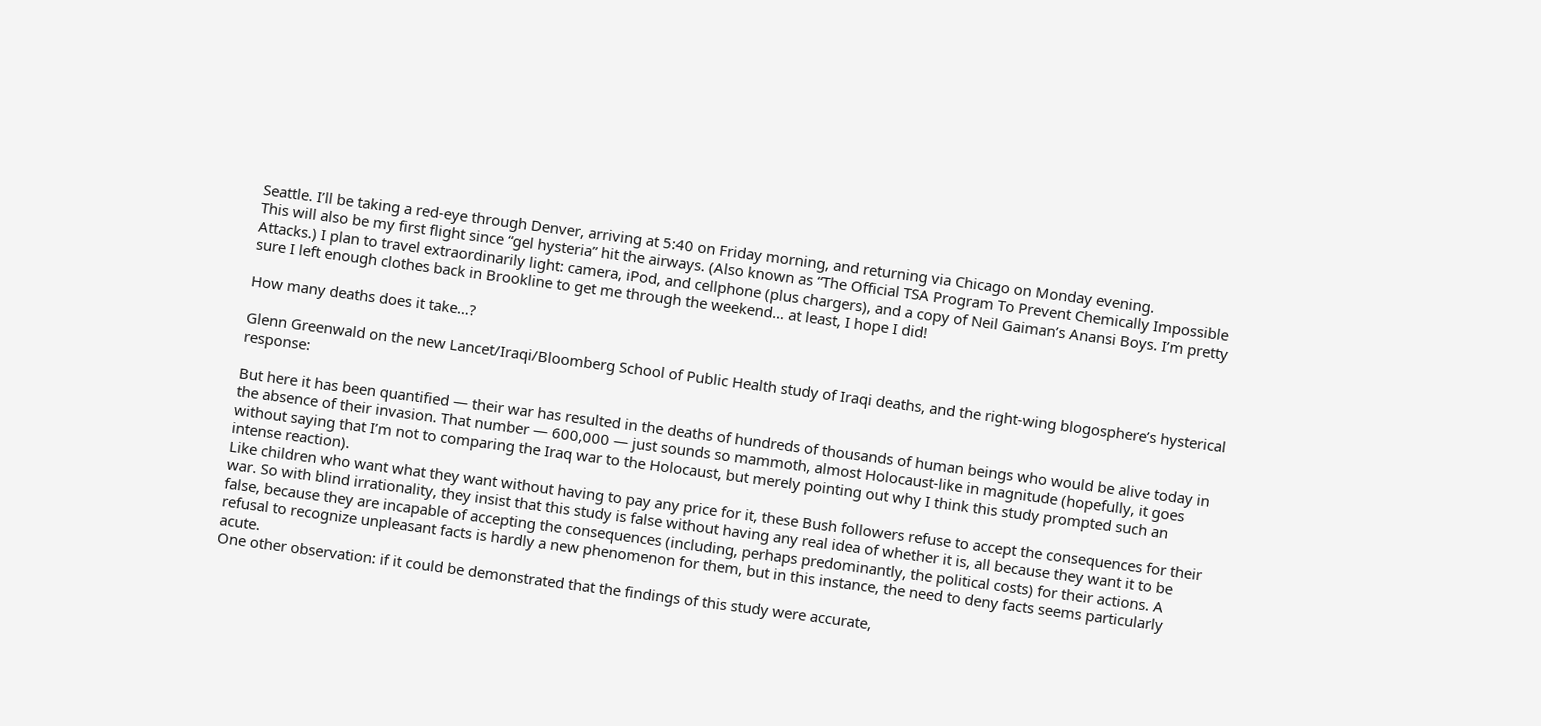Seattle. I’ll be taking a red-eye through Denver, arriving at 5:40 on Friday morning, and returning via Chicago on Monday evening.
This will also be my first flight since “gel hysteria” hit the airways. (Also known as “The Official TSA Program To Prevent Chemically Impossible Attacks.) I plan to travel extraordinarily light: camera, iPod, and cellphone (plus chargers), and a copy of Neil Gaiman’s Anansi Boys. I’m pretty sure I left enough clothes back in Brookline to get me through the weekend… at least, I hope I did!

How many deaths does it take…?

Glenn Greenwald on the new Lancet/Iraqi/Bloomberg School of Public Health study of Iraqi deaths, and the right-wing blogosphere’s hysterical response:

But here it has been quantified — their war has resulted in the deaths of hundreds of thousands of human beings who would be alive today in the absence of their invasion. That number — 600,000 — just sounds so mammoth, almost Holocaust-like in magnitude (hopefully, it goes without saying that I’m not to comparing the Iraq war to the Holocaust, but merely pointing out why I think this study prompted such an intense reaction).
Like children who want what they want without having to pay any price for it, these Bush followers refuse to accept the consequences for their war. So with blind irrationality, they insist that this study is false without having any real idea of whether it is, all because they want it to be false, because they are incapable of accepting the consequences (including, perhaps predominantly, the political costs) for their actions. A refusal to recognize unpleasant facts is hardly a new phenomenon for them, but in this instance, the need to deny facts seems particularly acute.
One other observation: if it could be demonstrated that the findings of this study were accurate,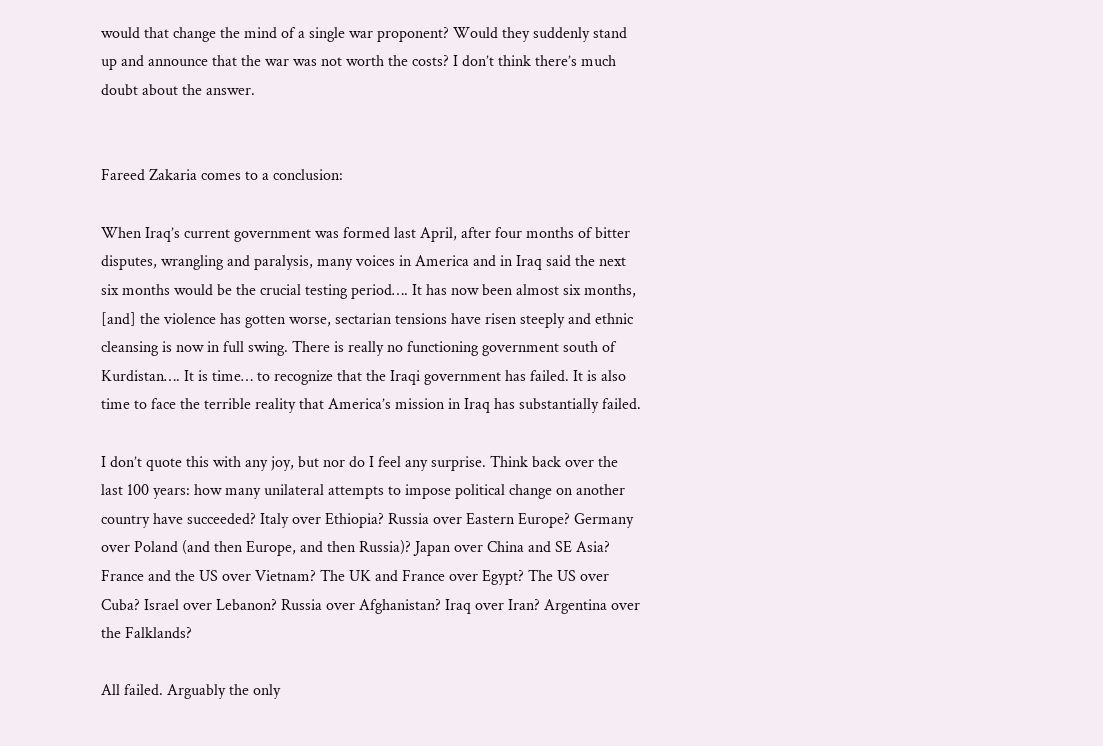would that change the mind of a single war proponent? Would they suddenly stand up and announce that the war was not worth the costs? I don’t think there’s much doubt about the answer.


Fareed Zakaria comes to a conclusion:

When Iraq’s current government was formed last April, after four months of bitter disputes, wrangling and paralysis, many voices in America and in Iraq said the next six months would be the crucial testing period…. It has now been almost six months, [and] the violence has gotten worse, sectarian tensions have risen steeply and ethnic cleansing is now in full swing. There is really no functioning government south of Kurdistan…. It is time… to recognize that the Iraqi government has failed. It is also time to face the terrible reality that America’s mission in Iraq has substantially failed.

I don’t quote this with any joy, but nor do I feel any surprise. Think back over the last 100 years: how many unilateral attempts to impose political change on another country have succeeded? Italy over Ethiopia? Russia over Eastern Europe? Germany over Poland (and then Europe, and then Russia)? Japan over China and SE Asia? France and the US over Vietnam? The UK and France over Egypt? The US over Cuba? Israel over Lebanon? Russia over Afghanistan? Iraq over Iran? Argentina over the Falklands?

All failed. Arguably the only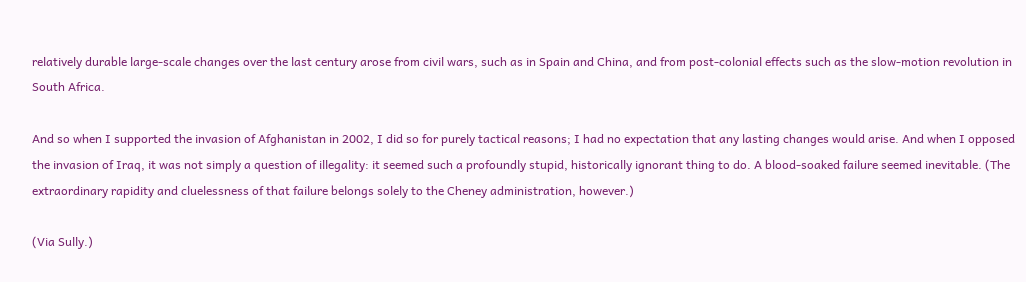relatively durable large-scale changes over the last century arose from civil wars, such as in Spain and China, and from post-colonial effects such as the slow-motion revolution in South Africa.

And so when I supported the invasion of Afghanistan in 2002, I did so for purely tactical reasons; I had no expectation that any lasting changes would arise. And when I opposed the invasion of Iraq, it was not simply a question of illegality: it seemed such a profoundly stupid, historically ignorant thing to do. A blood-soaked failure seemed inevitable. (The extraordinary rapidity and cluelessness of that failure belongs solely to the Cheney administration, however.)

(Via Sully.)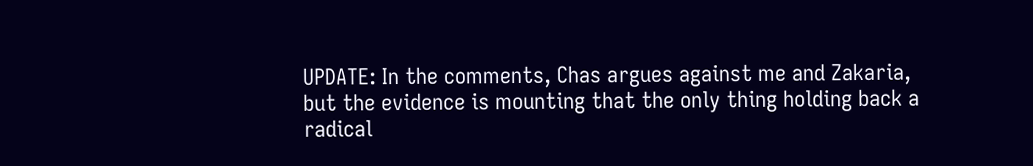UPDATE: In the comments, Chas argues against me and Zakaria, but the evidence is mounting that the only thing holding back a radical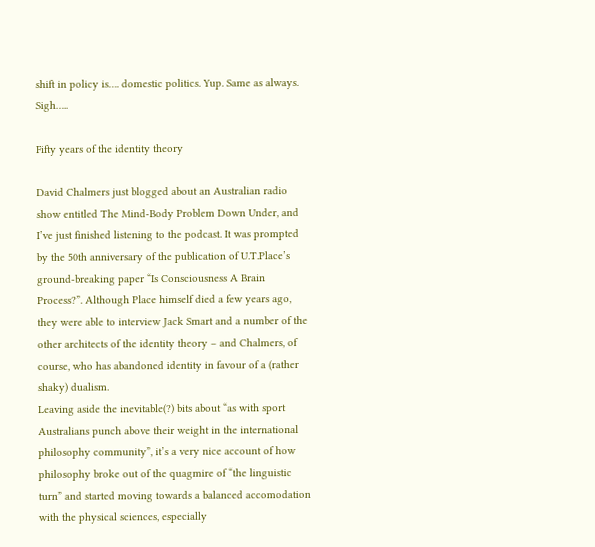shift in policy is…. domestic politics. Yup. Same as always. Sigh…..

Fifty years of the identity theory

David Chalmers just blogged about an Australian radio show entitled The Mind-Body Problem Down Under, and I’ve just finished listening to the podcast. It was prompted by the 50th anniversary of the publication of U.T.Place’s ground-breaking paper “Is Consciousness A Brain Process?”. Although Place himself died a few years ago, they were able to interview Jack Smart and a number of the other architects of the identity theory – and Chalmers, of course, who has abandoned identity in favour of a (rather shaky) dualism.
Leaving aside the inevitable(?) bits about “as with sport Australians punch above their weight in the international philosophy community”, it’s a very nice account of how philosophy broke out of the quagmire of “the linguistic turn” and started moving towards a balanced accomodation with the physical sciences, especially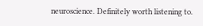neuroscience. Definitely worth listening to.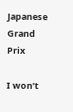Japanese Grand Prix

I won’t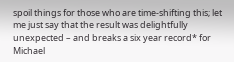spoil things for those who are time-shifting this; let me just say that the result was delightfully unexpected – and breaks a six year record* for Michael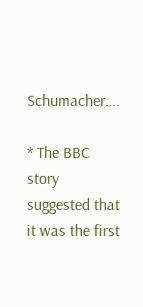Schumacher….

* The BBC story suggested that it was the first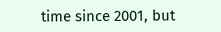time since 2001, but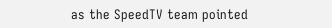as the SpeedTV team pointed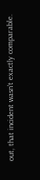out, that incident wasn’t exactly comparable.